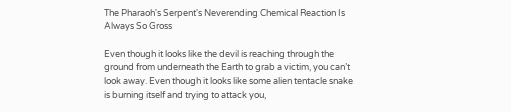The Pharaoh's Serpent's Neverending Chemical Reaction Is Always So Gross

Even though it looks like the devil is reaching through the ground from underneath the Earth to grab a victim, you can’t look away. Even though it looks like some alien tentacle snake is burning itself and trying to attack you,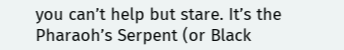you can’t help but stare. It’s the Pharaoh’s Serpent (or Black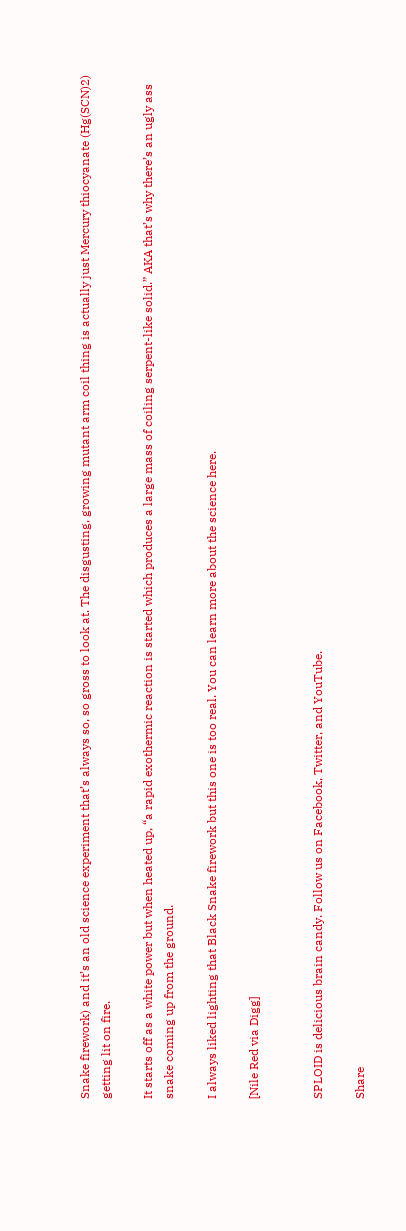Snake firework) and it’s an old science experiment that’s always so, so gross to look at. The disgusting, growing mutant arm coil thing is actually just Mercury thiocyanate (Hg(SCN)2) getting lit on fire.

It starts off as a white power but when heated up, “a rapid exothermic reaction is started which produces a large mass of coiling serpent-like solid.” AKA that’s why there’s an ugly ass snake coming up from the ground.

I always liked lighting that Black Snake firework but this one is too real. You can learn more about the science here.

[Nile Red via Digg]


SPLOID is delicious brain candy. Follow us on Facebook, Twitter, and YouTube.

Share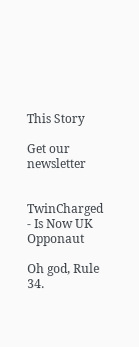This Story

Get our newsletter


TwinCharged - Is Now UK Opponaut

Oh god, Rule 34.